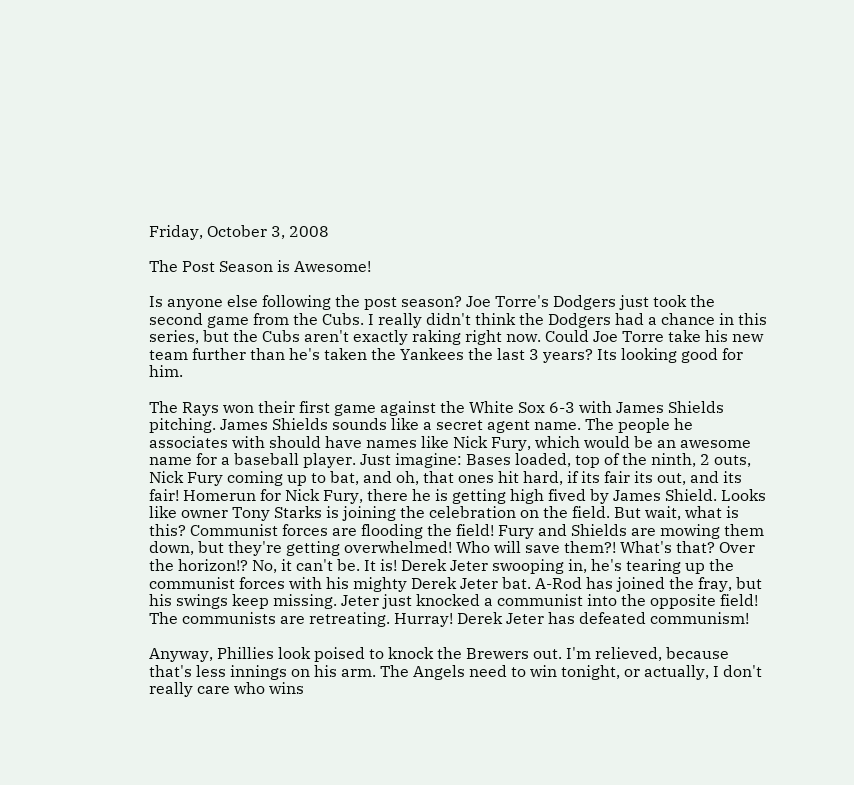Friday, October 3, 2008

The Post Season is Awesome!

Is anyone else following the post season? Joe Torre's Dodgers just took the second game from the Cubs. I really didn't think the Dodgers had a chance in this series, but the Cubs aren't exactly raking right now. Could Joe Torre take his new team further than he's taken the Yankees the last 3 years? Its looking good for him.

The Rays won their first game against the White Sox 6-3 with James Shields pitching. James Shields sounds like a secret agent name. The people he associates with should have names like Nick Fury, which would be an awesome name for a baseball player. Just imagine: Bases loaded, top of the ninth, 2 outs, Nick Fury coming up to bat, and oh, that ones hit hard, if its fair its out, and its fair! Homerun for Nick Fury, there he is getting high fived by James Shield. Looks like owner Tony Starks is joining the celebration on the field. But wait, what is this? Communist forces are flooding the field! Fury and Shields are mowing them down, but they're getting overwhelmed! Who will save them?! What's that? Over the horizon!? No, it can't be. It is! Derek Jeter swooping in, he's tearing up the communist forces with his mighty Derek Jeter bat. A-Rod has joined the fray, but his swings keep missing. Jeter just knocked a communist into the opposite field! The communists are retreating. Hurray! Derek Jeter has defeated communism!

Anyway, Phillies look poised to knock the Brewers out. I'm relieved, because that's less innings on his arm. The Angels need to win tonight, or actually, I don't really care who wins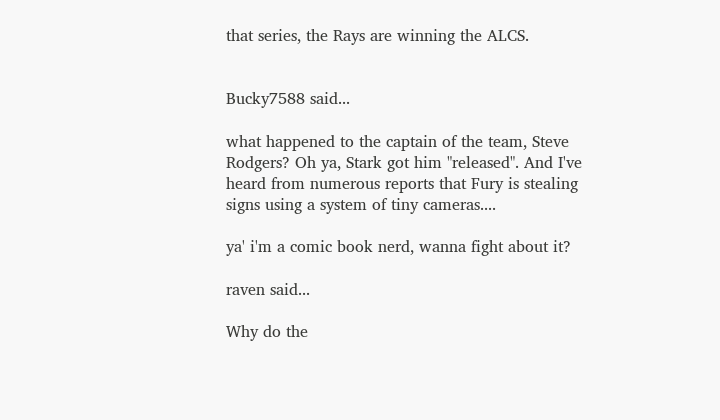that series, the Rays are winning the ALCS.


Bucky7588 said...

what happened to the captain of the team, Steve Rodgers? Oh ya, Stark got him "released". And I've heard from numerous reports that Fury is stealing signs using a system of tiny cameras....

ya' i'm a comic book nerd, wanna fight about it?

raven said...

Why do the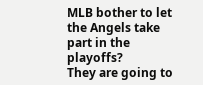MLB bother to let the Angels take part in the playoffs?
They are going to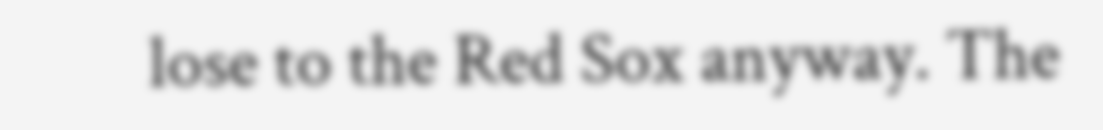lose to the Red Sox anyway. The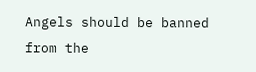Angels should be banned from the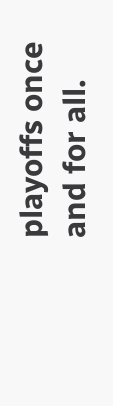playoffs once and for all.